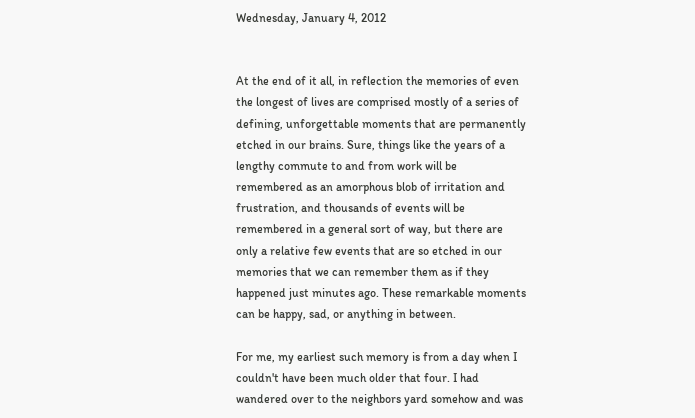Wednesday, January 4, 2012


At the end of it all, in reflection the memories of even the longest of lives are comprised mostly of a series of defining, unforgettable moments that are permanently etched in our brains. Sure, things like the years of a lengthy commute to and from work will be remembered as an amorphous blob of irritation and frustration, and thousands of events will be remembered in a general sort of way, but there are only a relative few events that are so etched in our memories that we can remember them as if they happened just minutes ago. These remarkable moments can be happy, sad, or anything in between.

For me, my earliest such memory is from a day when I couldn't have been much older that four. I had wandered over to the neighbors yard somehow and was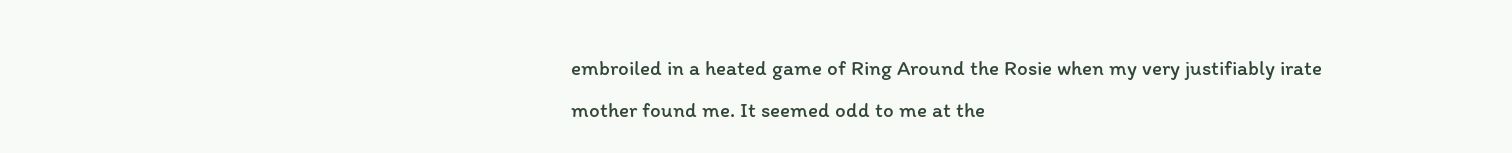embroiled in a heated game of Ring Around the Rosie when my very justifiably irate mother found me. It seemed odd to me at the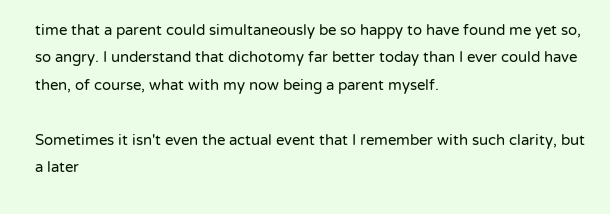time that a parent could simultaneously be so happy to have found me yet so, so angry. I understand that dichotomy far better today than I ever could have then, of course, what with my now being a parent myself.

Sometimes it isn't even the actual event that I remember with such clarity, but a later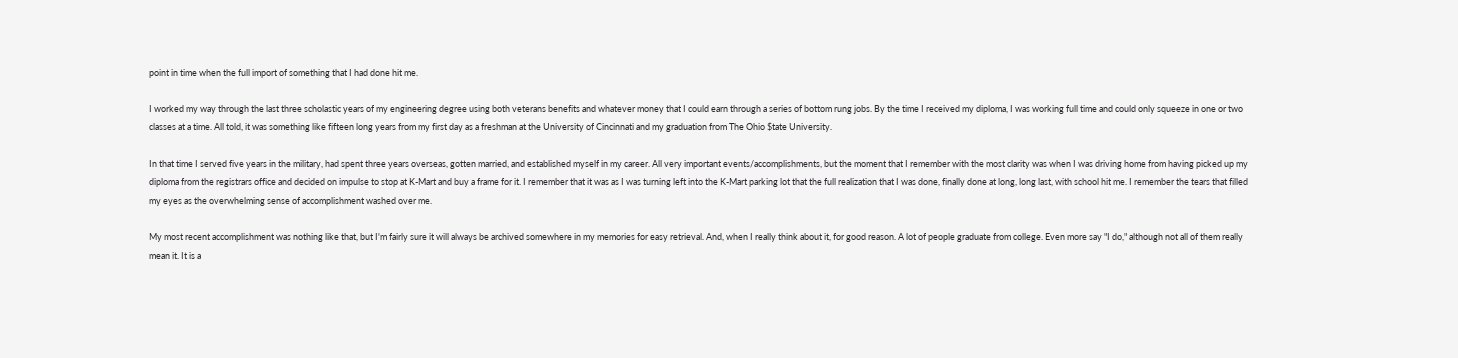point in time when the full import of something that I had done hit me.

I worked my way through the last three scholastic years of my engineering degree using both veterans benefits and whatever money that I could earn through a series of bottom rung jobs. By the time I received my diploma, I was working full time and could only squeeze in one or two classes at a time. All told, it was something like fifteen long years from my first day as a freshman at the University of Cincinnati and my graduation from The Ohio $tate University.

In that time I served five years in the military, had spent three years overseas, gotten married, and established myself in my career. All very important events/accomplishments, but the moment that I remember with the most clarity was when I was driving home from having picked up my diploma from the registrars office and decided on impulse to stop at K-Mart and buy a frame for it. I remember that it was as I was turning left into the K-Mart parking lot that the full realization that I was done, finally done at long, long last, with school hit me. I remember the tears that filled my eyes as the overwhelming sense of accomplishment washed over me.

My most recent accomplishment was nothing like that, but I'm fairly sure it will always be archived somewhere in my memories for easy retrieval. And, when I really think about it, for good reason. A lot of people graduate from college. Even more say "I do," although not all of them really mean it. It is a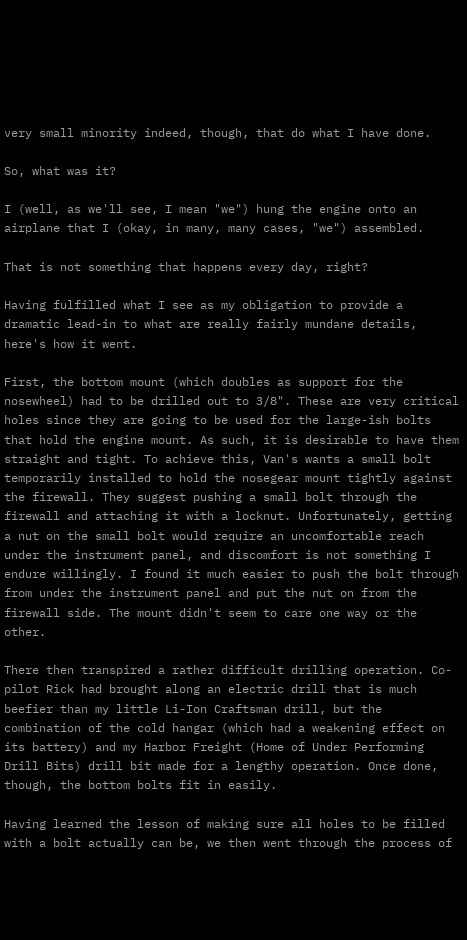very small minority indeed, though, that do what I have done.

So, what was it?

I (well, as we'll see, I mean "we") hung the engine onto an airplane that I (okay, in many, many cases, "we") assembled.

That is not something that happens every day, right?

Having fulfilled what I see as my obligation to provide a dramatic lead-in to what are really fairly mundane details, here's how it went.

First, the bottom mount (which doubles as support for the nosewheel) had to be drilled out to 3/8". These are very critical holes since they are going to be used for the large-ish bolts that hold the engine mount. As such, it is desirable to have them straight and tight. To achieve this, Van's wants a small bolt temporarily installed to hold the nosegear mount tightly against the firewall. They suggest pushing a small bolt through the firewall and attaching it with a locknut. Unfortunately, getting a nut on the small bolt would require an uncomfortable reach under the instrument panel, and discomfort is not something I endure willingly. I found it much easier to push the bolt through from under the instrument panel and put the nut on from the firewall side. The mount didn't seem to care one way or the other.

There then transpired a rather difficult drilling operation. Co-pilot Rick had brought along an electric drill that is much beefier than my little Li-Ion Craftsman drill, but the combination of the cold hangar (which had a weakening effect on its battery) and my Harbor Freight (Home of Under Performing Drill Bits) drill bit made for a lengthy operation. Once done, though, the bottom bolts fit in easily.

Having learned the lesson of making sure all holes to be filled with a bolt actually can be, we then went through the process of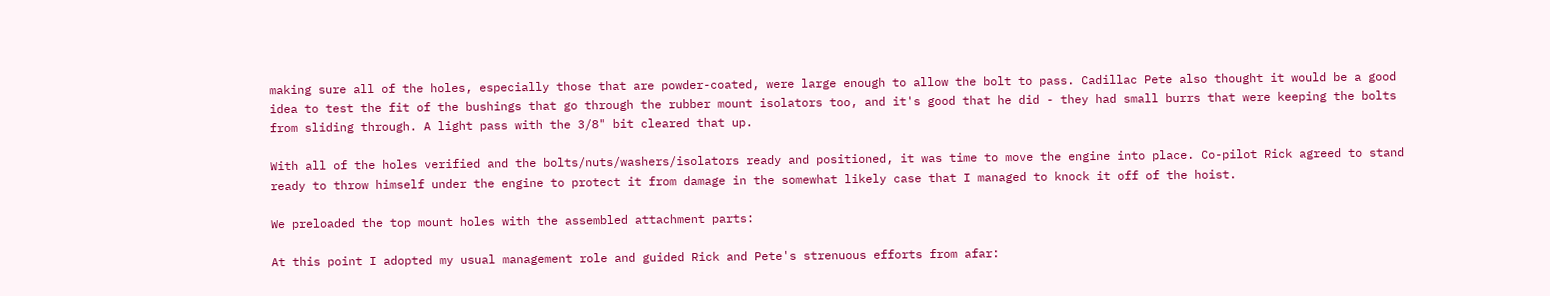making sure all of the holes, especially those that are powder-coated, were large enough to allow the bolt to pass. Cadillac Pete also thought it would be a good idea to test the fit of the bushings that go through the rubber mount isolators too, and it's good that he did - they had small burrs that were keeping the bolts from sliding through. A light pass with the 3/8" bit cleared that up.

With all of the holes verified and the bolts/nuts/washers/isolators ready and positioned, it was time to move the engine into place. Co-pilot Rick agreed to stand ready to throw himself under the engine to protect it from damage in the somewhat likely case that I managed to knock it off of the hoist.

We preloaded the top mount holes with the assembled attachment parts:

At this point I adopted my usual management role and guided Rick and Pete's strenuous efforts from afar: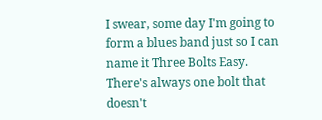I swear, some day I'm going to form a blues band just so I can name it Three Bolts Easy. There's always one bolt that doesn't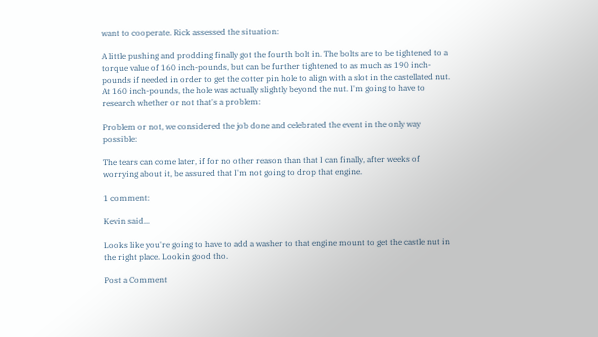want to cooperate. Rick assessed the situation:

A little pushing and prodding finally got the fourth bolt in. The bolts are to be tightened to a torque value of 160 inch-pounds, but can be further tightened to as much as 190 inch-pounds if needed in order to get the cotter pin hole to align with a slot in the castellated nut. At 160 inch-pounds, the hole was actually slightly beyond the nut. I'm going to have to research whether or not that's a problem:

Problem or not, we considered the job done and celebrated the event in the only way possible:

The tears can come later, if for no other reason than that I can finally, after weeks of worrying about it, be assured that I'm not going to drop that engine.

1 comment:

Kevin said...

Looks like you're going to have to add a washer to that engine mount to get the castle nut in the right place. Lookin good tho.

Post a Comment